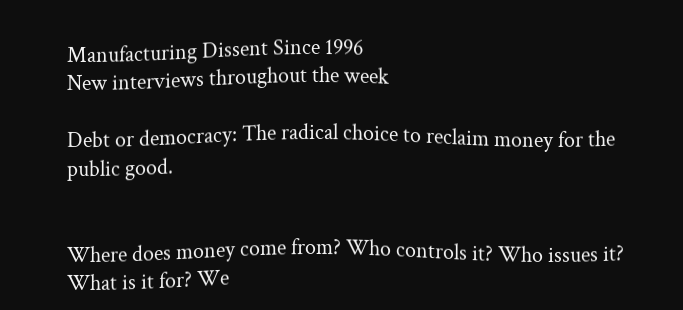Manufacturing Dissent Since 1996
New interviews throughout the week

Debt or democracy: The radical choice to reclaim money for the public good.


Where does money come from? Who controls it? Who issues it? What is it for? We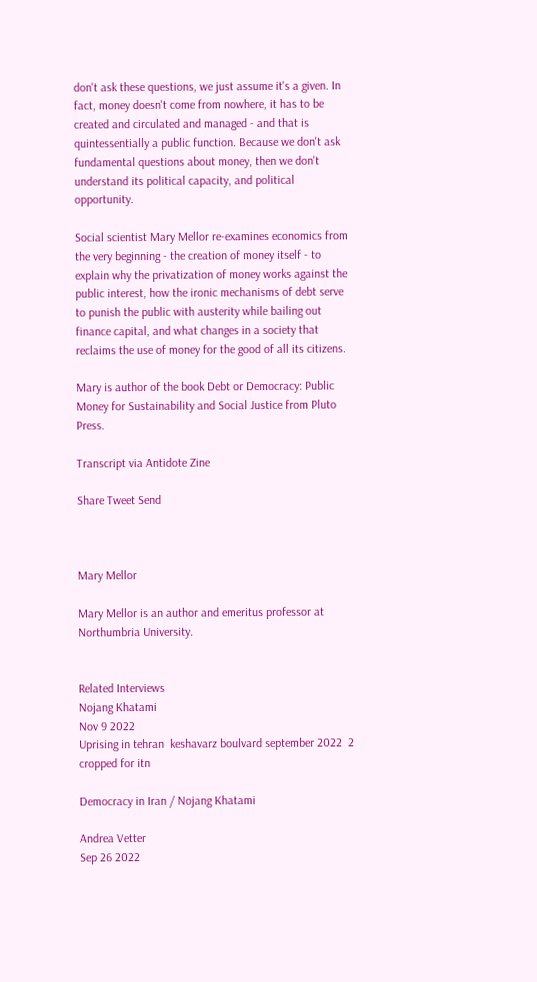don't ask these questions, we just assume it's a given. In fact, money doesn't come from nowhere, it has to be created and circulated and managed - and that is quintessentially a public function. Because we don't ask fundamental questions about money, then we don't understand its political capacity, and political opportunity.

Social scientist Mary Mellor re-examines economics from the very beginning - the creation of money itself - to explain why the privatization of money works against the public interest, how the ironic mechanisms of debt serve to punish the public with austerity while bailing out finance capital, and what changes in a society that reclaims the use of money for the good of all its citizens.

Mary is author of the book Debt or Democracy: Public Money for Sustainability and Social Justice from Pluto Press.

Transcript via Antidote Zine

Share Tweet Send



Mary Mellor

Mary Mellor is an author and emeritus professor at Northumbria University.


Related Interviews
Nojang Khatami
Nov 9 2022
Uprising in tehran  keshavarz boulvard september 2022  2  cropped for itn

Democracy in Iran / Nojang Khatami

Andrea Vetter
Sep 26 2022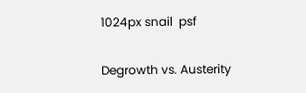1024px snail  psf

Degrowth vs. Austerity